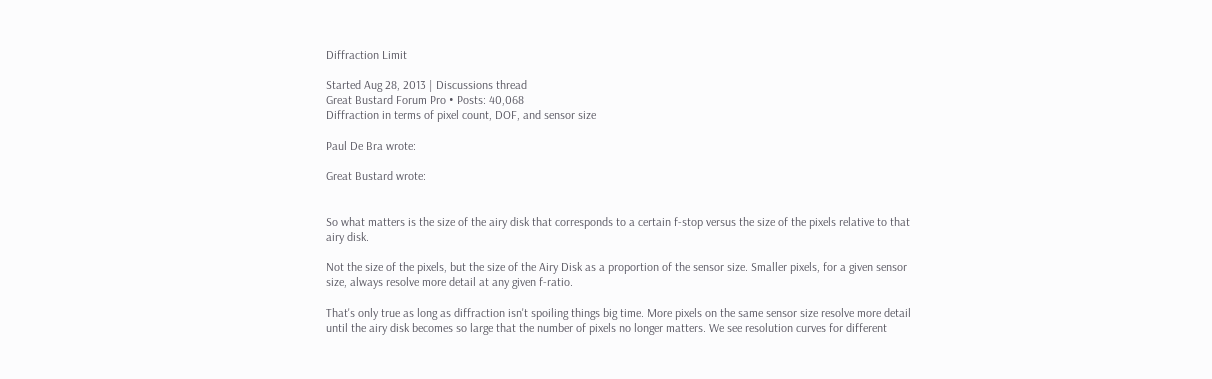Diffraction Limit

Started Aug 28, 2013 | Discussions thread
Great Bustard Forum Pro • Posts: 40,068
Diffraction in terms of pixel count, DOF, and sensor size

Paul De Bra wrote:

Great Bustard wrote:


So what matters is the size of the airy disk that corresponds to a certain f-stop versus the size of the pixels relative to that airy disk.

Not the size of the pixels, but the size of the Airy Disk as a proportion of the sensor size. Smaller pixels, for a given sensor size, always resolve more detail at any given f-ratio.

That's only true as long as diffraction isn't spoiling things big time. More pixels on the same sensor size resolve more detail until the airy disk becomes so large that the number of pixels no longer matters. We see resolution curves for different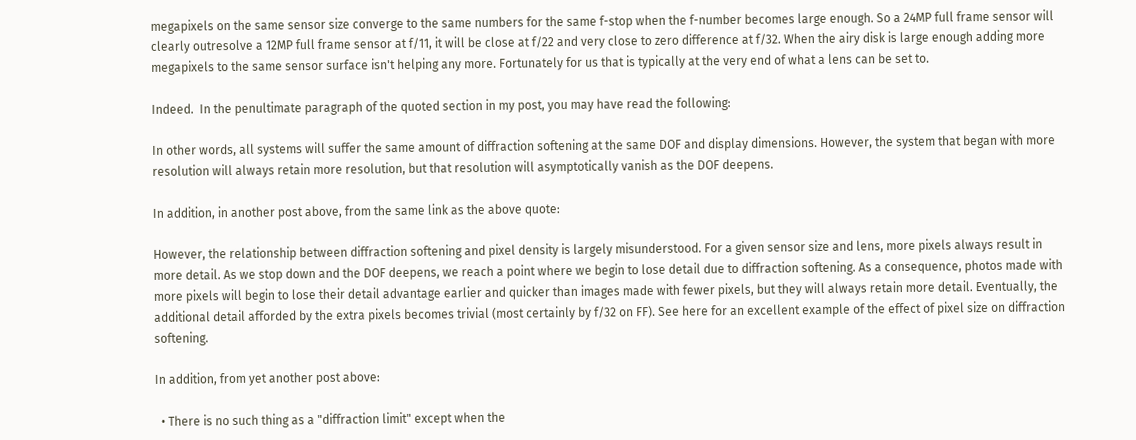megapixels on the same sensor size converge to the same numbers for the same f-stop when the f-number becomes large enough. So a 24MP full frame sensor will clearly outresolve a 12MP full frame sensor at f/11, it will be close at f/22 and very close to zero difference at f/32. When the airy disk is large enough adding more megapixels to the same sensor surface isn't helping any more. Fortunately for us that is typically at the very end of what a lens can be set to.

Indeed.  In the penultimate paragraph of the quoted section in my post, you may have read the following:

In other words, all systems will suffer the same amount of diffraction softening at the same DOF and display dimensions. However, the system that began with more resolution will always retain more resolution, but that resolution will asymptotically vanish as the DOF deepens.

In addition, in another post above, from the same link as the above quote:

However, the relationship between diffraction softening and pixel density is largely misunderstood. For a given sensor size and lens, more pixels always result in more detail. As we stop down and the DOF deepens, we reach a point where we begin to lose detail due to diffraction softening. As a consequence, photos made with more pixels will begin to lose their detail advantage earlier and quicker than images made with fewer pixels, but they will always retain more detail. Eventually, the additional detail afforded by the extra pixels becomes trivial (most certainly by f/32 on FF). See here for an excellent example of the effect of pixel size on diffraction softening.

In addition, from yet another post above:

  • There is no such thing as a "diffraction limit" except when the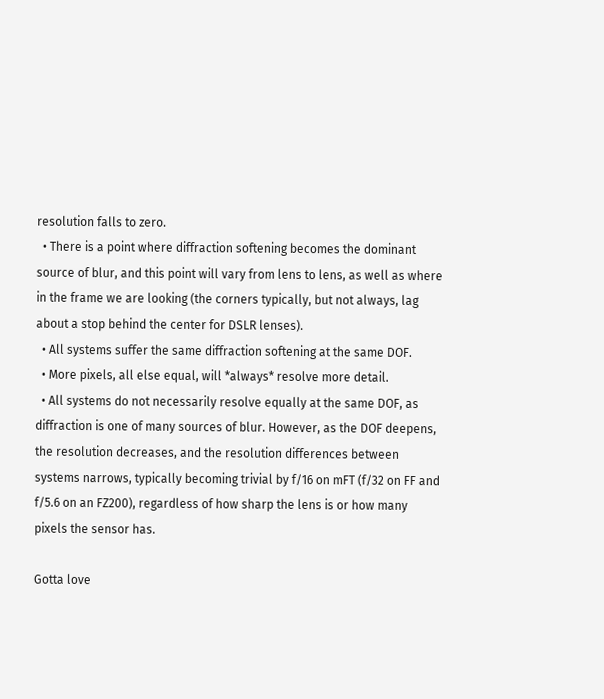resolution falls to zero.
  • There is a point where diffraction softening becomes the dominant source of blur, and this point will vary from lens to lens, as well as where in the frame we are looking (the corners typically, but not always, lag about a stop behind the center for DSLR lenses).
  • All systems suffer the same diffraction softening at the same DOF.
  • More pixels, all else equal, will *always* resolve more detail.
  • All systems do not necessarily resolve equally at the same DOF, as diffraction is one of many sources of blur. However, as the DOF deepens, the resolution decreases, and the resolution differences between systems narrows, typically becoming trivial by f/16 on mFT (f/32 on FF and f/5.6 on an FZ200), regardless of how sharp the lens is or how many pixels the sensor has.

Gotta love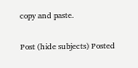copy and paste.

Post (hide subjects) Posted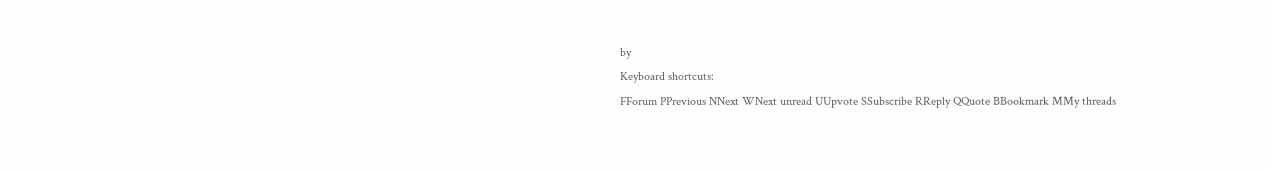by
Keyboard shortcuts:
FForum PPrevious NNext WNext unread UUpvote SSubscribe RReply QQuote BBookmark MMy threads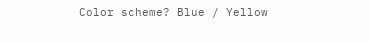Color scheme? Blue / Yellow